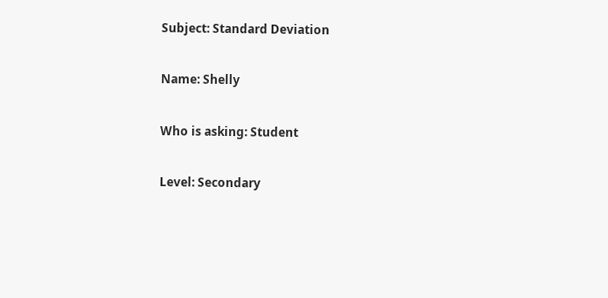Subject: Standard Deviation

Name: Shelly

Who is asking: Student

Level: Secondary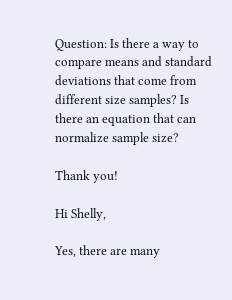Question: Is there a way to compare means and standard deviations that come from different size samples? Is there an equation that can normalize sample size?

Thank you!

Hi Shelly,

Yes, there are many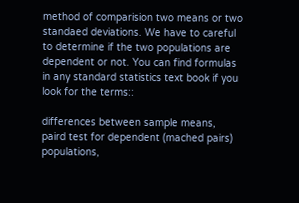method of comparision two means or two standaed deviations. We have to careful to determine if the two populations are dependent or not. You can find formulas in any standard statistics text book if you look for the terms::

differences between sample means,
paird test for dependent (mached pairs) populations,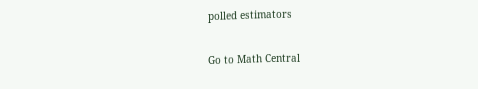polled estimators

Go to Math Central